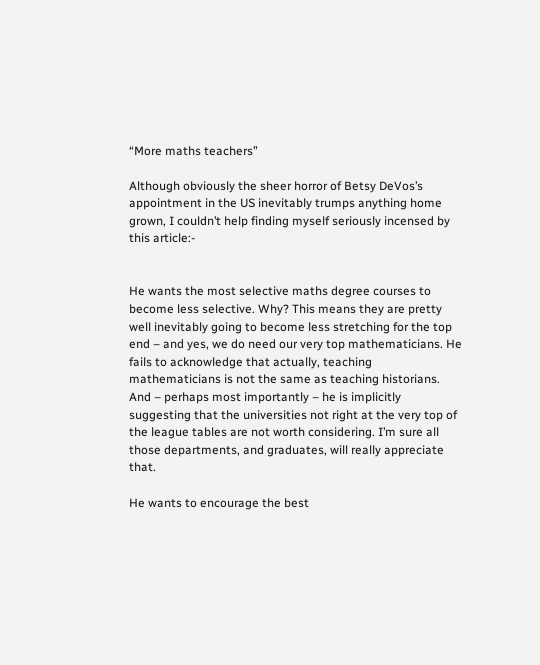“More maths teachers”

Although obviously the sheer horror of Betsy DeVos’s appointment in the US inevitably trumps anything home grown, I couldn’t help finding myself seriously incensed by this article:-


He wants the most selective maths degree courses to become less selective. Why? This means they are pretty well inevitably going to become less stretching for the top end – and yes, we do need our very top mathematicians. He fails to acknowledge that actually, teaching mathematicians is not the same as teaching historians.  And – perhaps most importantly – he is implicitly suggesting that the universities not right at the very top of the league tables are not worth considering. I’m sure all those departments, and graduates, will really appreciate that.

He wants to encourage the best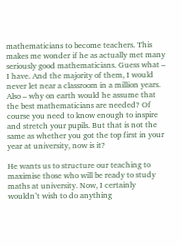mathematicians to become teachers. This makes me wonder if he as actually met many seriously good mathematicians. Guess what – I have. And the majority of them, I would never let near a classroom in a million years.
Also – why on earth would he assume that the best mathematicians are needed? Of course you need to know enough to inspire and stretch your pupils. But that is not the same as whether you got the top first in your year at university, now is it?

He wants us to structure our teaching to maximise those who will be ready to study maths at university. Now, I certainly wouldn’t wish to do anything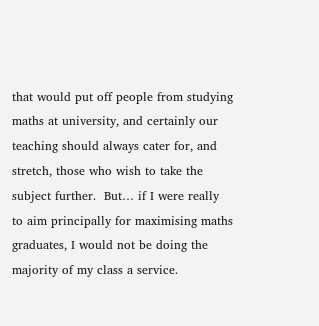that would put off people from studying maths at university, and certainly our teaching should always cater for, and stretch, those who wish to take the subject further.  But… if I were really to aim principally for maximising maths graduates, I would not be doing the majority of my class a service.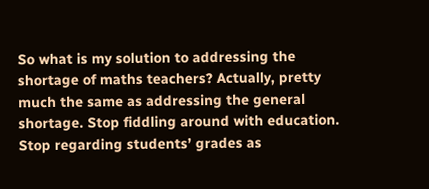So what is my solution to addressing the shortage of maths teachers? Actually, pretty much the same as addressing the general shortage. Stop fiddling around with education. Stop regarding students’ grades as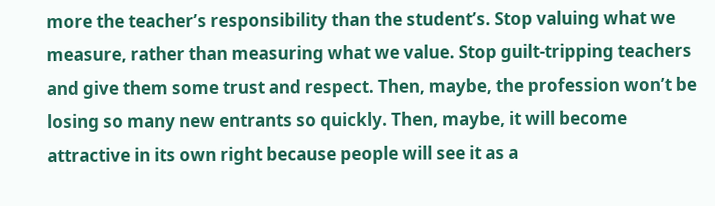more the teacher’s responsibility than the student’s. Stop valuing what we measure, rather than measuring what we value. Stop guilt-tripping teachers and give them some trust and respect. Then, maybe, the profession won’t be losing so many new entrants so quickly. Then, maybe, it will become attractive in its own right because people will see it as a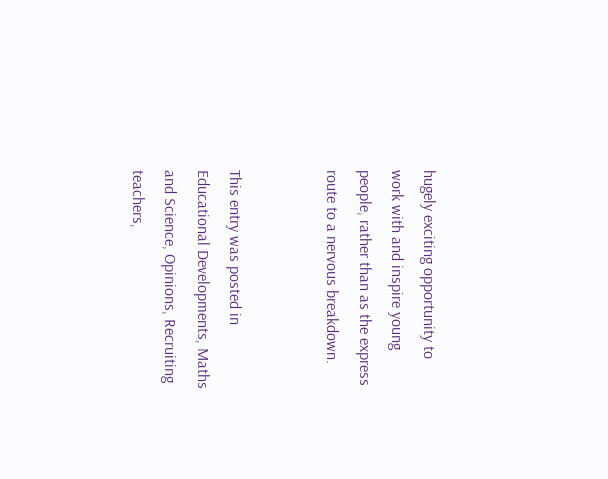hugely exciting opportunity to work with and inspire young people, rather than as the express route to a nervous breakdown.


This entry was posted in Educational Developments, Maths and Science, Opinions, Recruiting teachers,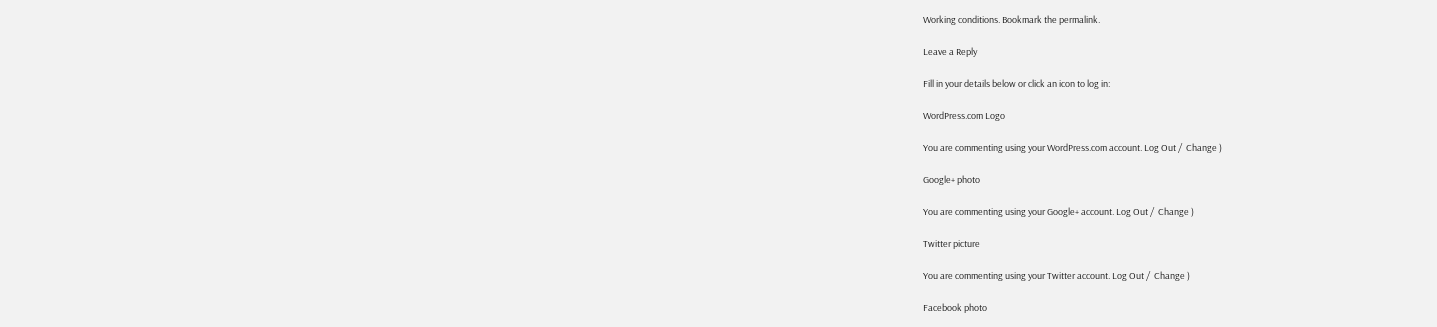Working conditions. Bookmark the permalink.

Leave a Reply

Fill in your details below or click an icon to log in:

WordPress.com Logo

You are commenting using your WordPress.com account. Log Out /  Change )

Google+ photo

You are commenting using your Google+ account. Log Out /  Change )

Twitter picture

You are commenting using your Twitter account. Log Out /  Change )

Facebook photo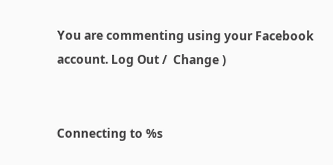You are commenting using your Facebook account. Log Out /  Change )


Connecting to %s